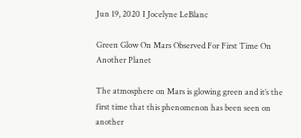Jun 19, 2020 I Jocelyne LeBlanc

Green Glow On Mars Observed For First Time On Another Planet

The atmosphere on Mars is glowing green and it’s the first time that this phenomenon has been seen on another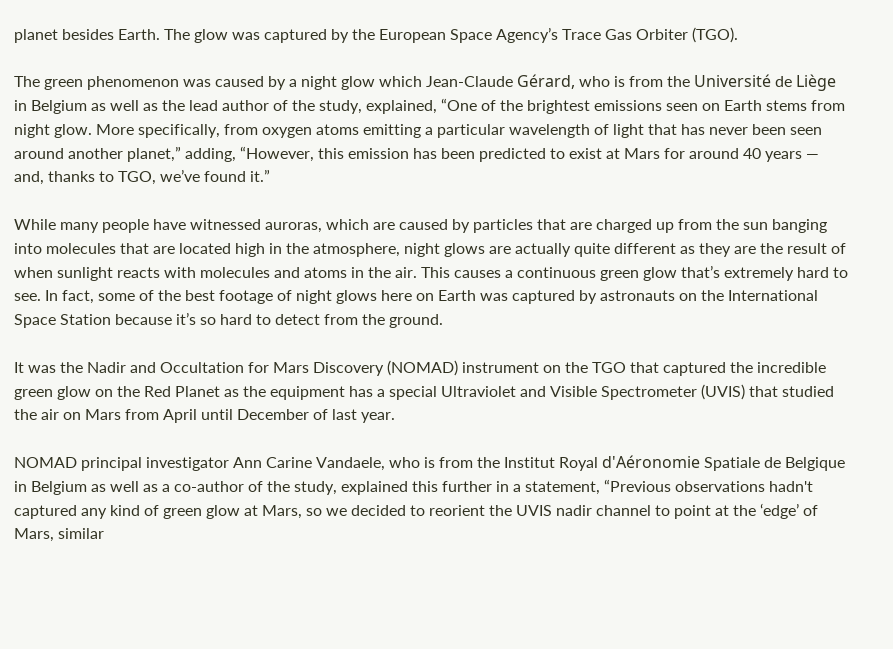planet besides Earth. The glow was captured by the European Space Agency’s Trace Gas Orbiter (TGO).

The green phenomenon was caused by a night glow which Jean-Claude Gérard, who is from the Université de Liège in Belgium as well as the lead author of the study, explained, “One of the brightest emissions seen on Earth stems from night glow. More specifically, from oxygen atoms emitting a particular wavelength of light that has never been seen around another planet,” adding, “However, this emission has been predicted to exist at Mars for around 40 years — and, thanks to TGO, we’ve found it.”

While many people have witnessed auroras, which are caused by particles that are charged up from the sun banging into molecules that are located high in the atmosphere, night glows are actually quite different as they are the result of when sunlight reacts with molecules and atoms in the air. This causes a continuous green glow that’s extremely hard to see. In fact, some of the best footage of night glows here on Earth was captured by astronauts on the International Space Station because it’s so hard to detect from the ground.

It was the Nadir and Occultation for Mars Discovery (NOMAD) instrument on the TGO that captured the incredible green glow on the Red Planet as the equipment has a special Ultraviolet and Visible Spectrometer (UVIS) that studied the air on Mars from April until December of last year.

NOMAD principal investigator Ann Carine Vandaele, who is from the Institut Royal d'Aéronomie Spatiale de Belgique in Belgium as well as a co-author of the study, explained this further in a statement, “Previous observations hadn't captured any kind of green glow at Mars, so we decided to reorient the UVIS nadir channel to point at the ‘edge’ of Mars, similar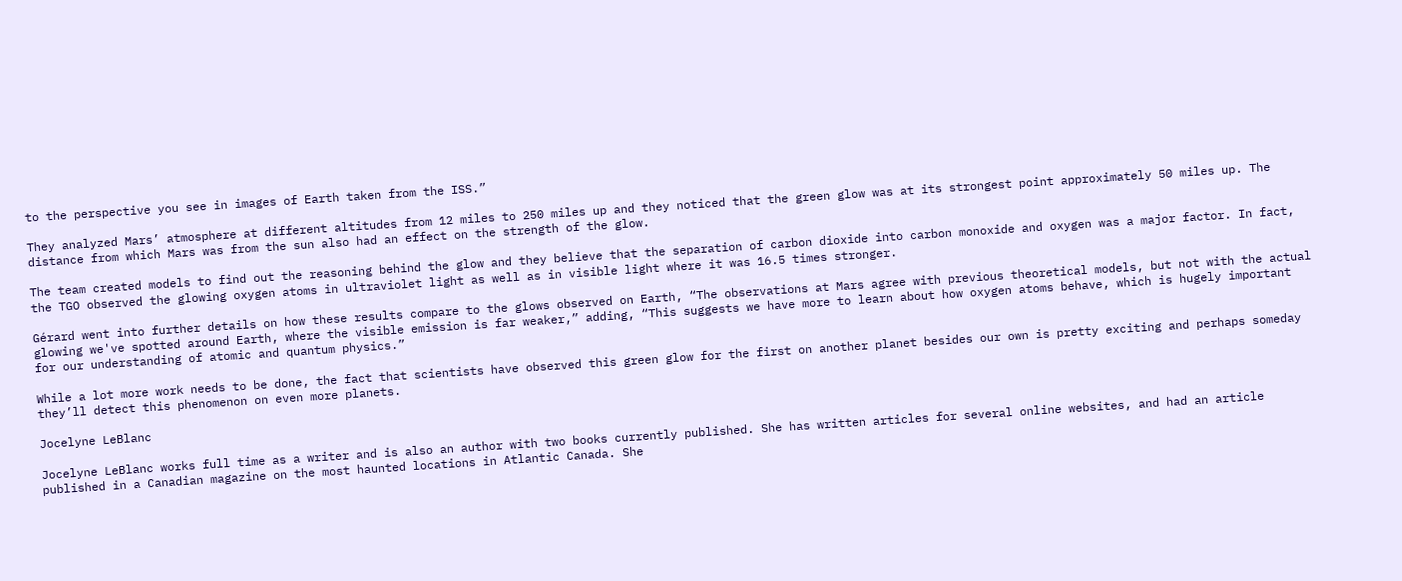to the perspective you see in images of Earth taken from the ISS.”

They analyzed Mars’ atmosphere at different altitudes from 12 miles to 250 miles up and they noticed that the green glow was at its strongest point approximately 50 miles up. The distance from which Mars was from the sun also had an effect on the strength of the glow.

The team created models to find out the reasoning behind the glow and they believe that the separation of carbon dioxide into carbon monoxide and oxygen was a major factor. In fact, the TGO observed the glowing oxygen atoms in ultraviolet light as well as in visible light where it was 16.5 times stronger.

Gérard went into further details on how these results compare to the glows observed on Earth, “The observations at Mars agree with previous theoretical models, but not with the actual glowing we've spotted around Earth, where the visible emission is far weaker,” adding, “This suggests we have more to learn about how oxygen atoms behave, which is hugely important for our understanding of atomic and quantum physics.”

While a lot more work needs to be done, the fact that scientists have observed this green glow for the first on another planet besides our own is pretty exciting and perhaps someday they’ll detect this phenomenon on even more planets.

Jocelyne LeBlanc

Jocelyne LeBlanc works full time as a writer and is also an author with two books currently published. She has written articles for several online websites, and had an article published in a Canadian magazine on the most haunted locations in Atlantic Canada. She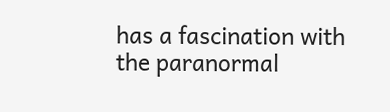has a fascination with the paranormal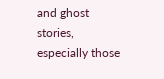and ghost stories, especially those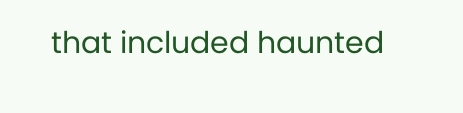that included haunted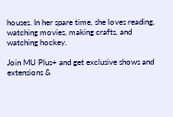houses. In her spare time, she loves reading, watching movies, making crafts, and watching hockey.

Join MU Plus+ and get exclusive shows and extensions &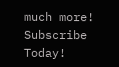much more! Subscribe Today!